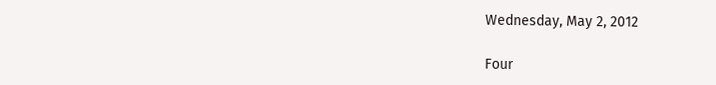Wednesday, May 2, 2012

Four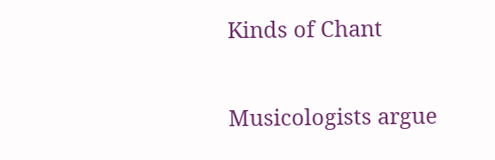Kinds of Chant

Musicologists argue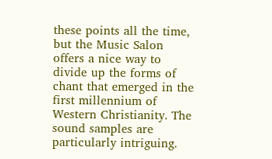these points all the time, but the Music Salon offers a nice way to divide up the forms of chant that emerged in the first millennium of Western Christianity. The sound samples are particularly intriguing.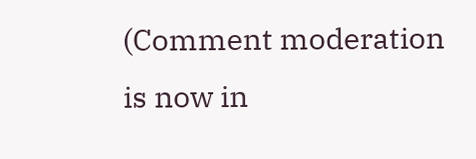(Comment moderation is now in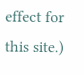effect for this site.)